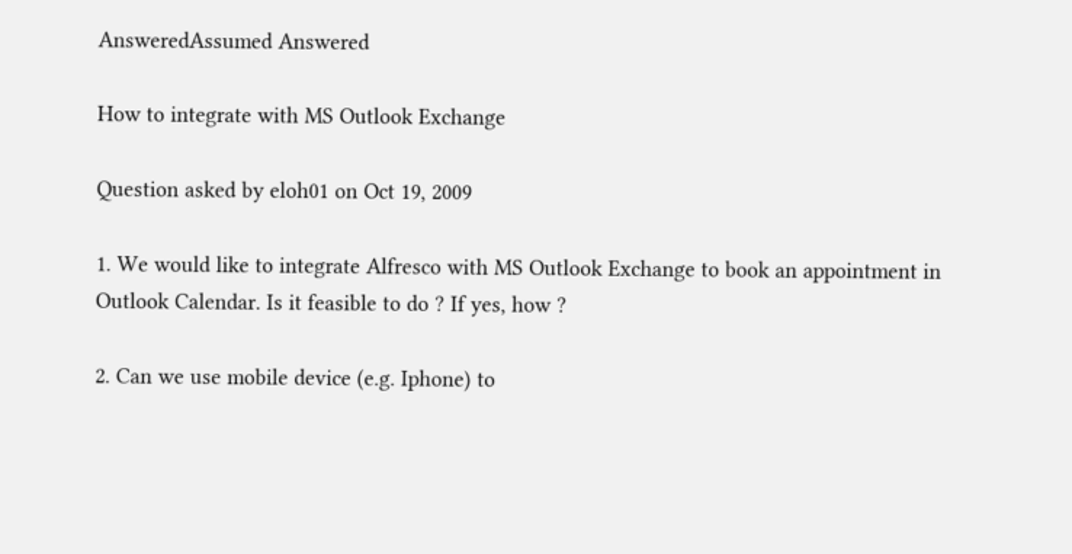AnsweredAssumed Answered

How to integrate with MS Outlook Exchange

Question asked by eloh01 on Oct 19, 2009

1. We would like to integrate Alfresco with MS Outlook Exchange to book an appointment in Outlook Calendar. Is it feasible to do ? If yes, how ?

2. Can we use mobile device (e.g. Iphone) to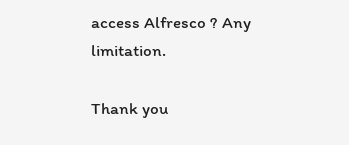access Alfresco ? Any limitation.

Thank you